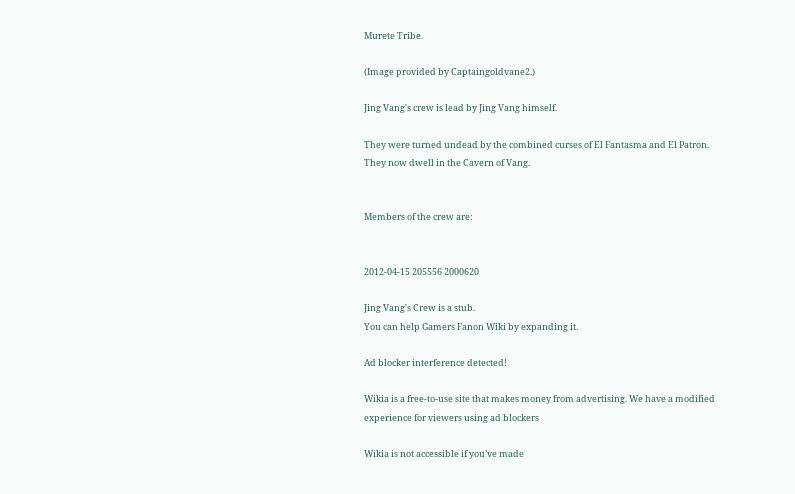Murete Tribe.

(Image provided by Captaingoldvane2.)

Jing Vang's crew is lead by Jing Vang himself.

They were turned undead by the combined curses of El Fantasma and El Patron. They now dwell in the Cavern of Vang.


Members of the crew are:


2012-04-15 205556 2000620

Jing Vang's Crew is a stub.
You can help Gamers Fanon Wiki by expanding it.

Ad blocker interference detected!

Wikia is a free-to-use site that makes money from advertising. We have a modified experience for viewers using ad blockers

Wikia is not accessible if you’ve made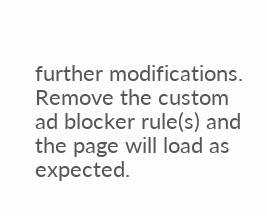further modifications. Remove the custom ad blocker rule(s) and the page will load as expected.